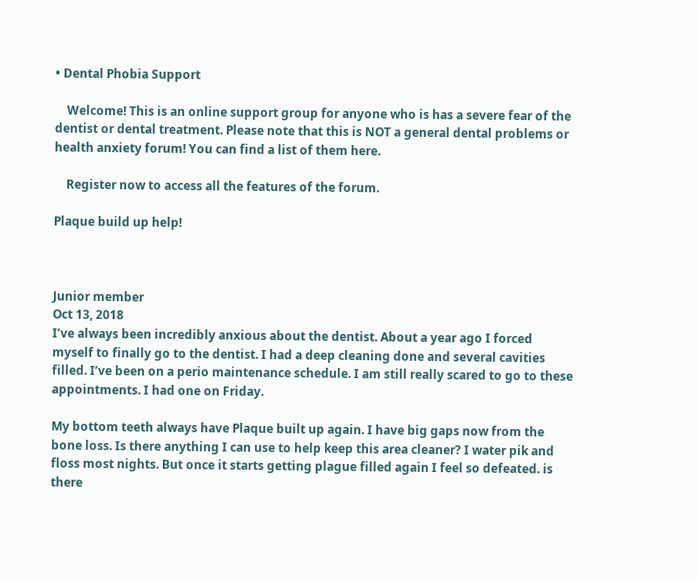• Dental Phobia Support

    Welcome! This is an online support group for anyone who is has a severe fear of the dentist or dental treatment. Please note that this is NOT a general dental problems or health anxiety forum! You can find a list of them here.

    Register now to access all the features of the forum.

Plaque build up help!



Junior member
Oct 13, 2018
I’ve always been incredibly anxious about the dentist. About a year ago I forced myself to finally go to the dentist. I had a deep cleaning done and several cavities filled. I’ve been on a perio maintenance schedule. I am still really scared to go to these appointments. I had one on Friday.

My bottom teeth always have Plaque built up again. I have big gaps now from the bone loss. Is there anything I can use to help keep this area cleaner? I water pik and floss most nights. But once it starts getting plague filled again I feel so defeated. is there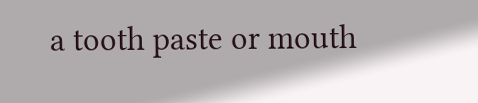a tooth paste or mouth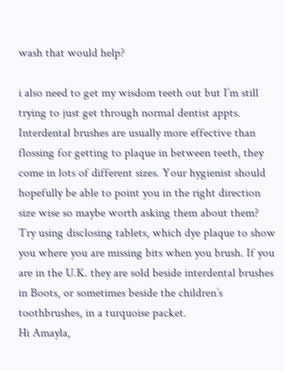wash that would help?

i also need to get my wisdom teeth out but I’m still trying to just get through normal dentist appts.
Interdental brushes are usually more effective than flossing for getting to plaque in between teeth, they come in lots of different sizes. Your hygienist should hopefully be able to point you in the right direction size wise so maybe worth asking them about them?
Try using disclosing tablets, which dye plaque to show you where you are missing bits when you brush. If you are in the U.K. they are sold beside interdental brushes in Boots, or sometimes beside the children’s toothbrushes, in a turquoise packet.
Hi Amayla,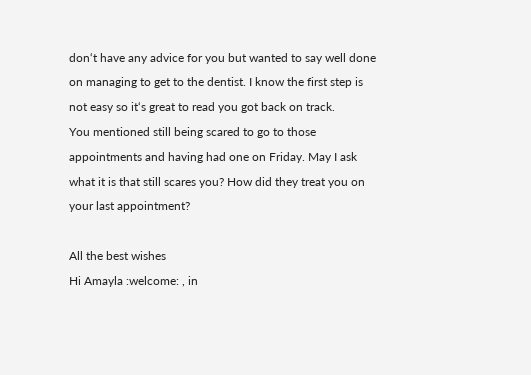don‘t have any advice for you but wanted to say well done on managing to get to the dentist. I know the first step is not easy so it‘s great to read you got back on track.
You mentioned still being scared to go to those appointments and having had one on Friday. May I ask what it is that still scares you? How did they treat you on your last appointment?

All the best wishes
Hi Amayla :welcome: , in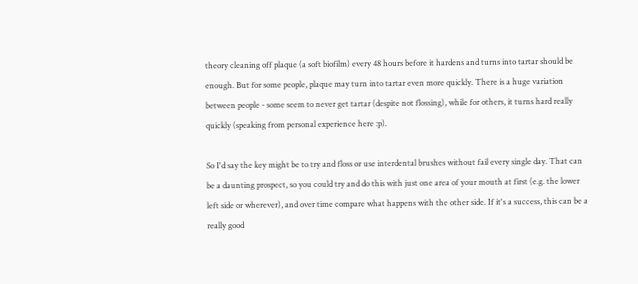theory cleaning off plaque (a soft biofilm) every 48 hours before it hardens and turns into tartar should be enough. But for some people, plaque may turn into tartar even more quickly. There is a huge variation between people - some seem to never get tartar (despite not flossing), while for others, it turns hard really quickly (speaking from personal experience here :p).

So I'd say the key might be to try and floss or use interdental brushes without fail every single day. That can be a daunting prospect, so you could try and do this with just one area of your mouth at first (e.g. the lower left side or wherever), and over time compare what happens with the other side. If it's a success, this can be a really good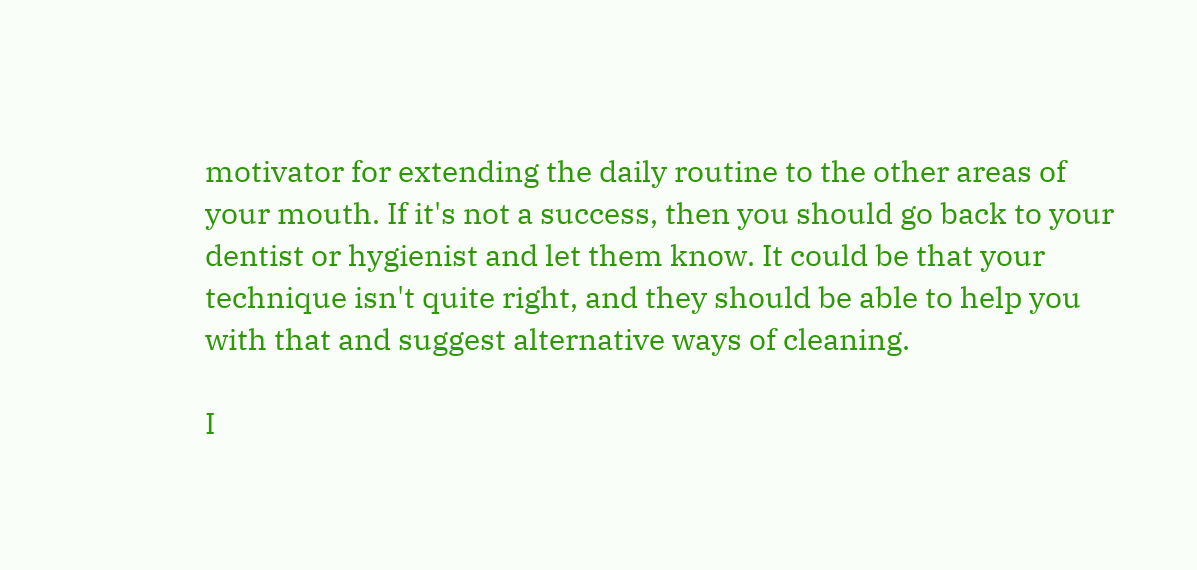motivator for extending the daily routine to the other areas of your mouth. If it's not a success, then you should go back to your dentist or hygienist and let them know. It could be that your technique isn't quite right, and they should be able to help you with that and suggest alternative ways of cleaning.

I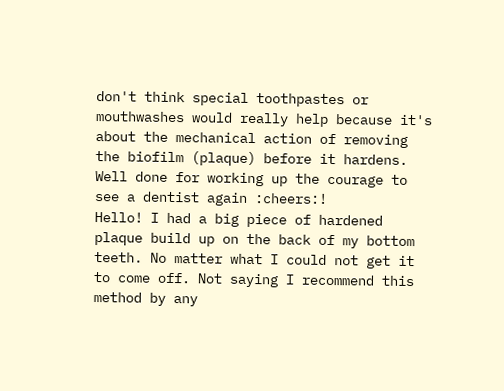don't think special toothpastes or mouthwashes would really help because it's about the mechanical action of removing the biofilm (plaque) before it hardens.
Well done for working up the courage to see a dentist again :cheers:!
Hello! I had a big piece of hardened plaque build up on the back of my bottom teeth. No matter what I could not get it to come off. Not saying I recommend this method by any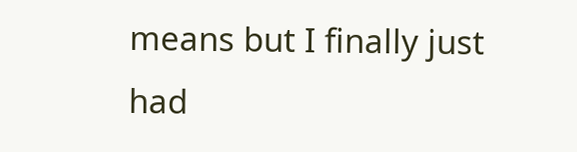means but I finally just had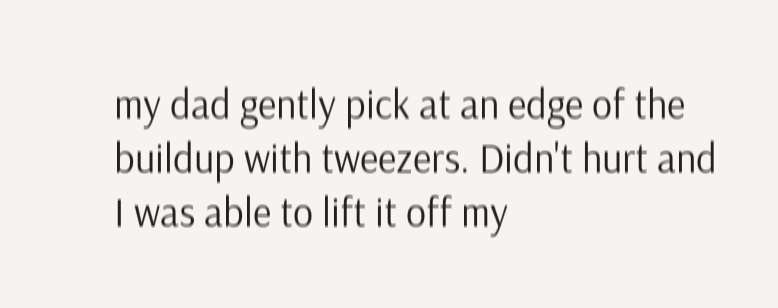my dad gently pick at an edge of the buildup with tweezers. Didn't hurt and I was able to lift it off my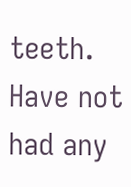teeth. Have not had any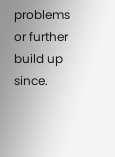problems or further build up since.